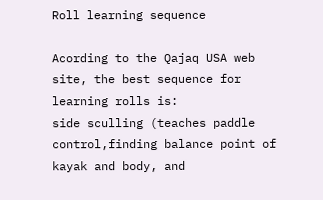Roll learning sequence

Acording to the Qajaq USA web site, the best sequence for learning rolls is:
side sculling (teaches paddle control,finding balance point of kayak and body, and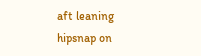aft leaning hipsnap on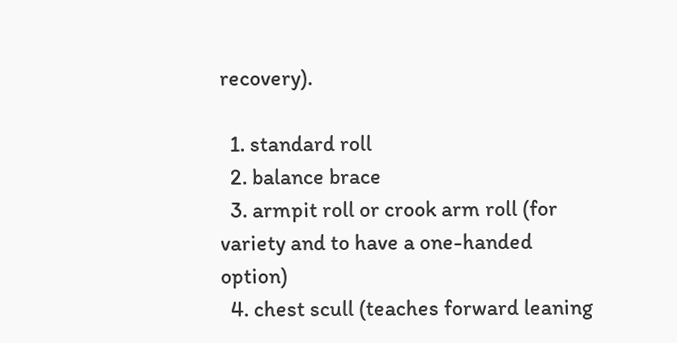recovery).

  1. standard roll
  2. balance brace
  3. armpit roll or crook arm roll (for variety and to have a one-handed option)
  4. chest scull (teaches forward leaning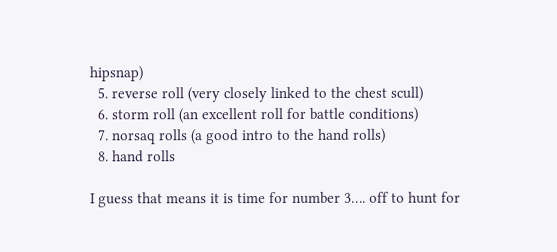hipsnap)
  5. reverse roll (very closely linked to the chest scull)
  6. storm roll (an excellent roll for battle conditions)
  7. norsaq rolls (a good intro to the hand rolls)
  8. hand rolls

I guess that means it is time for number 3…. off to hunt for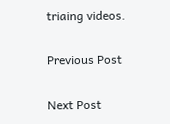triaing videos.

Previous Post

Next Post